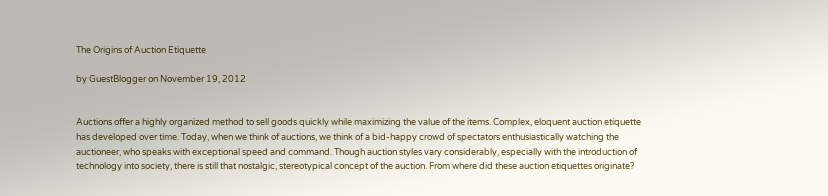The Origins of Auction Etiquette

by GuestBlogger on November 19, 2012


Auctions offer a highly organized method to sell goods quickly while maximizing the value of the items. Complex, eloquent auction etiquette has developed over time. Today, when we think of auctions, we think of a bid-happy crowd of spectators enthusiastically watching the auctioneer, who speaks with exceptional speed and command. Though auction styles vary considerably, especially with the introduction of technology into society, there is still that nostalgic, stereotypical concept of the auction. From where did these auction etiquettes originate?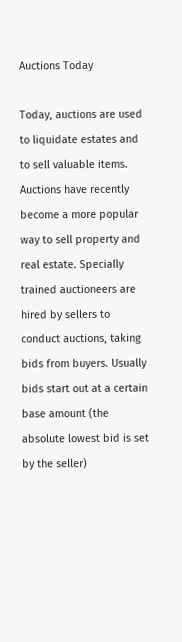Auctions Today

Today, auctions are used to liquidate estates and to sell valuable items. Auctions have recently become a more popular way to sell property and real estate. Specially trained auctioneers are hired by sellers to conduct auctions, taking bids from buyers. Usually bids start out at a certain base amount (the absolute lowest bid is set by the seller)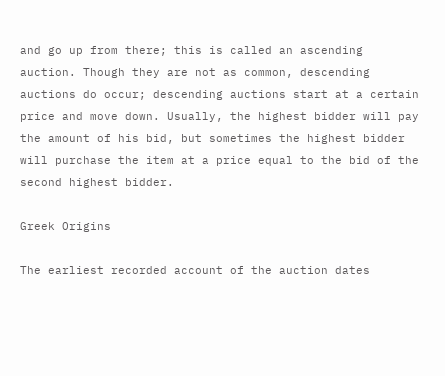and go up from there; this is called an ascending auction. Though they are not as common, descending auctions do occur; descending auctions start at a certain price and move down. Usually, the highest bidder will pay the amount of his bid, but sometimes the highest bidder will purchase the item at a price equal to the bid of the second highest bidder.

Greek Origins

The earliest recorded account of the auction dates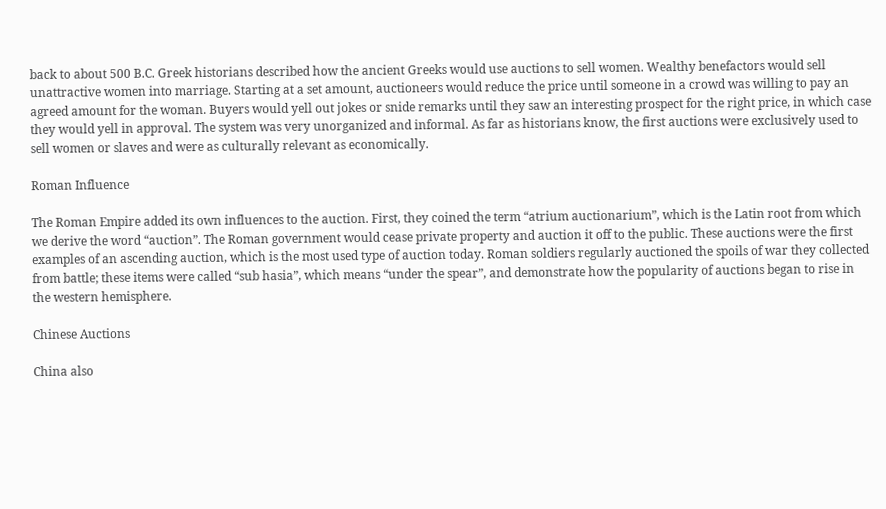back to about 500 B.C. Greek historians described how the ancient Greeks would use auctions to sell women. Wealthy benefactors would sell unattractive women into marriage. Starting at a set amount, auctioneers would reduce the price until someone in a crowd was willing to pay an agreed amount for the woman. Buyers would yell out jokes or snide remarks until they saw an interesting prospect for the right price, in which case they would yell in approval. The system was very unorganized and informal. As far as historians know, the first auctions were exclusively used to sell women or slaves and were as culturally relevant as economically.

Roman Influence

The Roman Empire added its own influences to the auction. First, they coined the term “atrium auctionarium”, which is the Latin root from which we derive the word “auction”. The Roman government would cease private property and auction it off to the public. These auctions were the first examples of an ascending auction, which is the most used type of auction today. Roman soldiers regularly auctioned the spoils of war they collected from battle; these items were called “sub hasia”, which means “under the spear”, and demonstrate how the popularity of auctions began to rise in the western hemisphere.

Chinese Auctions

China also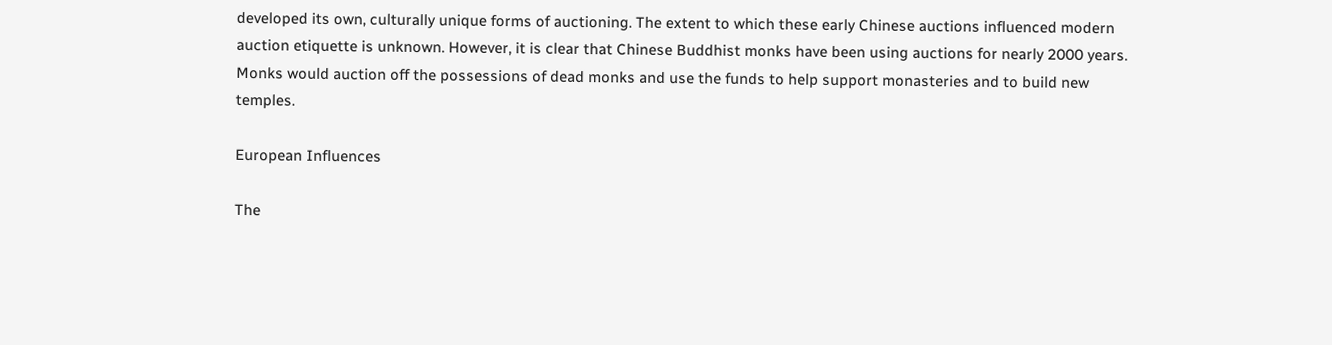developed its own, culturally unique forms of auctioning. The extent to which these early Chinese auctions influenced modern auction etiquette is unknown. However, it is clear that Chinese Buddhist monks have been using auctions for nearly 2000 years. Monks would auction off the possessions of dead monks and use the funds to help support monasteries and to build new temples.

European Influences

The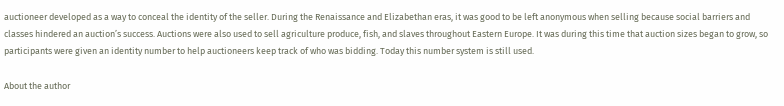auctioneer developed as a way to conceal the identity of the seller. During the Renaissance and Elizabethan eras, it was good to be left anonymous when selling because social barriers and classes hindered an auction’s success. Auctions were also used to sell agriculture produce, fish, and slaves throughout Eastern Europe. It was during this time that auction sizes began to grow, so participants were given an identity number to help auctioneers keep track of who was bidding. Today this number system is still used.

About the author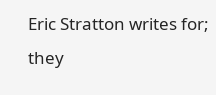Eric Stratton writes for; they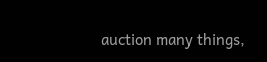auction many things,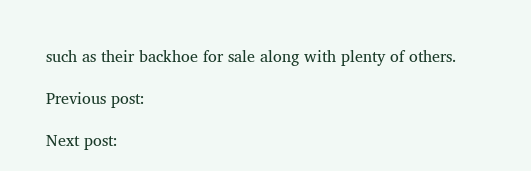such as their backhoe for sale along with plenty of others.

Previous post:

Next post: